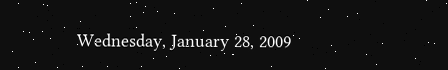Wednesday, January 28, 2009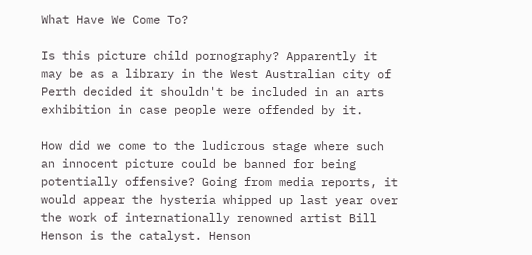What Have We Come To?

Is this picture child pornography? Apparently it may be as a library in the West Australian city of Perth decided it shouldn't be included in an arts exhibition in case people were offended by it.

How did we come to the ludicrous stage where such an innocent picture could be banned for being potentially offensive? Going from media reports, it would appear the hysteria whipped up last year over the work of internationally renowned artist Bill Henson is the catalyst. Henson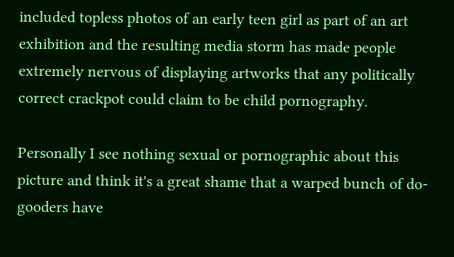included topless photos of an early teen girl as part of an art exhibition and the resulting media storm has made people extremely nervous of displaying artworks that any politically correct crackpot could claim to be child pornography.

Personally I see nothing sexual or pornographic about this picture and think it's a great shame that a warped bunch of do-gooders have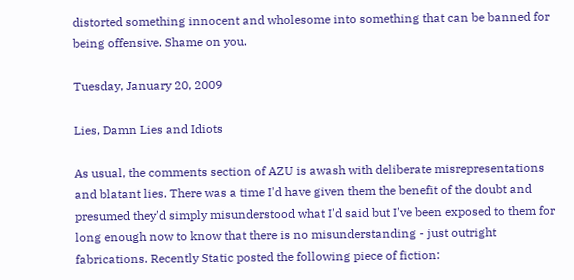distorted something innocent and wholesome into something that can be banned for being offensive. Shame on you.

Tuesday, January 20, 2009

Lies, Damn Lies and Idiots

As usual, the comments section of AZU is awash with deliberate misrepresentations and blatant lies. There was a time I'd have given them the benefit of the doubt and presumed they'd simply misunderstood what I'd said but I've been exposed to them for long enough now to know that there is no misunderstanding - just outright fabrications. Recently Static posted the following piece of fiction: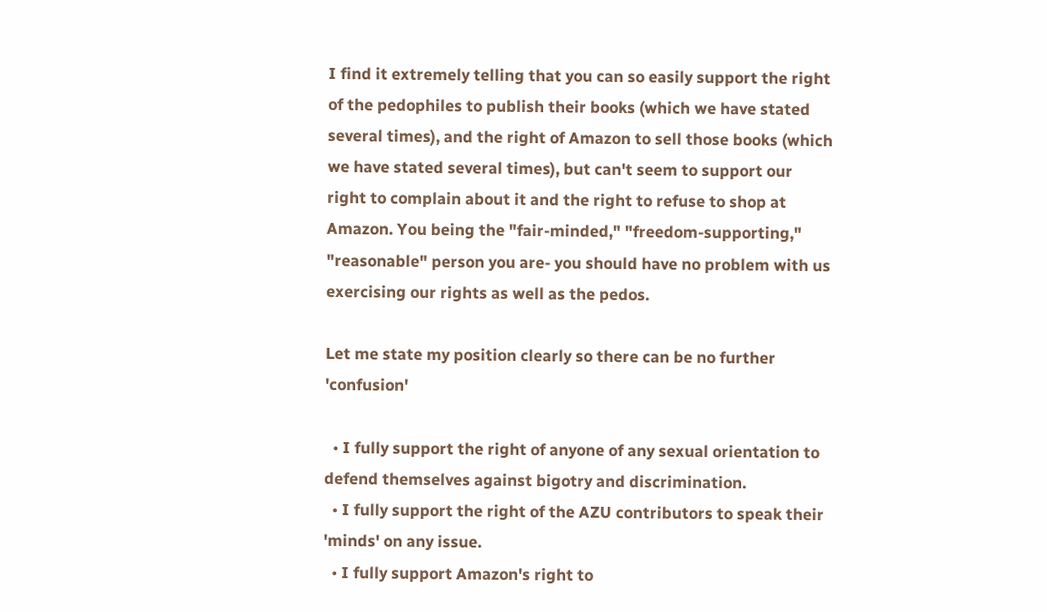I find it extremely telling that you can so easily support the right of the pedophiles to publish their books (which we have stated several times), and the right of Amazon to sell those books (which we have stated several times), but can't seem to support our right to complain about it and the right to refuse to shop at Amazon. You being the "fair-minded," "freedom-supporting," "reasonable" person you are- you should have no problem with us exercising our rights as well as the pedos.

Let me state my position clearly so there can be no further 'confusion'

  • I fully support the right of anyone of any sexual orientation to defend themselves against bigotry and discrimination.
  • I fully support the right of the AZU contributors to speak their 'minds' on any issue.
  • I fully support Amazon's right to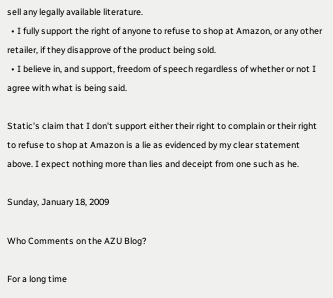sell any legally available literature.
  • I fully support the right of anyone to refuse to shop at Amazon, or any other retailer, if they disapprove of the product being sold.
  • I believe in, and support, freedom of speech regardless of whether or not I agree with what is being said.

Static's claim that I don't support either their right to complain or their right to refuse to shop at Amazon is a lie as evidenced by my clear statement above. I expect nothing more than lies and deceipt from one such as he.

Sunday, January 18, 2009

Who Comments on the AZU Blog?

For a long time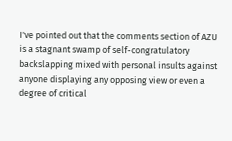I've pointed out that the comments section of AZU is a stagnant swamp of self-congratulatory backslapping mixed with personal insults against anyone displaying any opposing view or even a degree of critical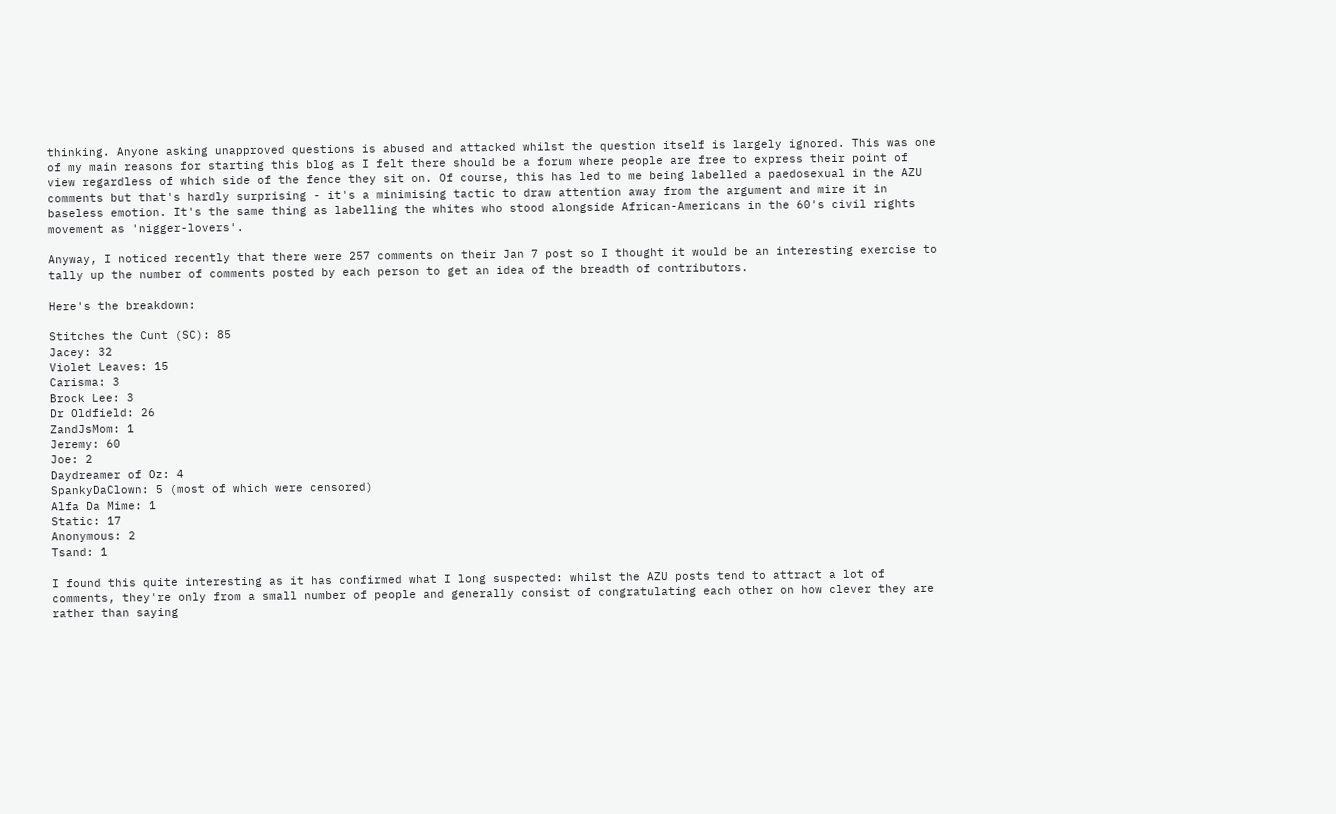thinking. Anyone asking unapproved questions is abused and attacked whilst the question itself is largely ignored. This was one of my main reasons for starting this blog as I felt there should be a forum where people are free to express their point of view regardless of which side of the fence they sit on. Of course, this has led to me being labelled a paedosexual in the AZU comments but that's hardly surprising - it's a minimising tactic to draw attention away from the argument and mire it in baseless emotion. It's the same thing as labelling the whites who stood alongside African-Americans in the 60's civil rights movement as 'nigger-lovers'.

Anyway, I noticed recently that there were 257 comments on their Jan 7 post so I thought it would be an interesting exercise to tally up the number of comments posted by each person to get an idea of the breadth of contributors.

Here's the breakdown:

Stitches the Cunt (SC): 85
Jacey: 32
Violet Leaves: 15
Carisma: 3
Brock Lee: 3
Dr Oldfield: 26
ZandJsMom: 1
Jeremy: 60
Joe: 2
Daydreamer of Oz: 4
SpankyDaClown: 5 (most of which were censored)
Alfa Da Mime: 1
Static: 17
Anonymous: 2
Tsand: 1

I found this quite interesting as it has confirmed what I long suspected: whilst the AZU posts tend to attract a lot of comments, they're only from a small number of people and generally consist of congratulating each other on how clever they are rather than saying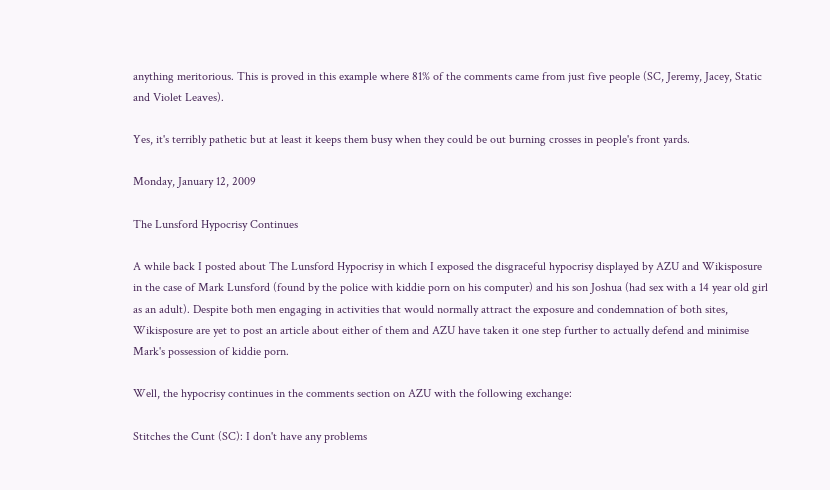anything meritorious. This is proved in this example where 81% of the comments came from just five people (SC, Jeremy, Jacey, Static and Violet Leaves).

Yes, it's terribly pathetic but at least it keeps them busy when they could be out burning crosses in people's front yards.

Monday, January 12, 2009

The Lunsford Hypocrisy Continues

A while back I posted about The Lunsford Hypocrisy in which I exposed the disgraceful hypocrisy displayed by AZU and Wikisposure in the case of Mark Lunsford (found by the police with kiddie porn on his computer) and his son Joshua (had sex with a 14 year old girl as an adult). Despite both men engaging in activities that would normally attract the exposure and condemnation of both sites, Wikisposure are yet to post an article about either of them and AZU have taken it one step further to actually defend and minimise Mark's possession of kiddie porn.

Well, the hypocrisy continues in the comments section on AZU with the following exchange:

Stitches the Cunt (SC): I don't have any problems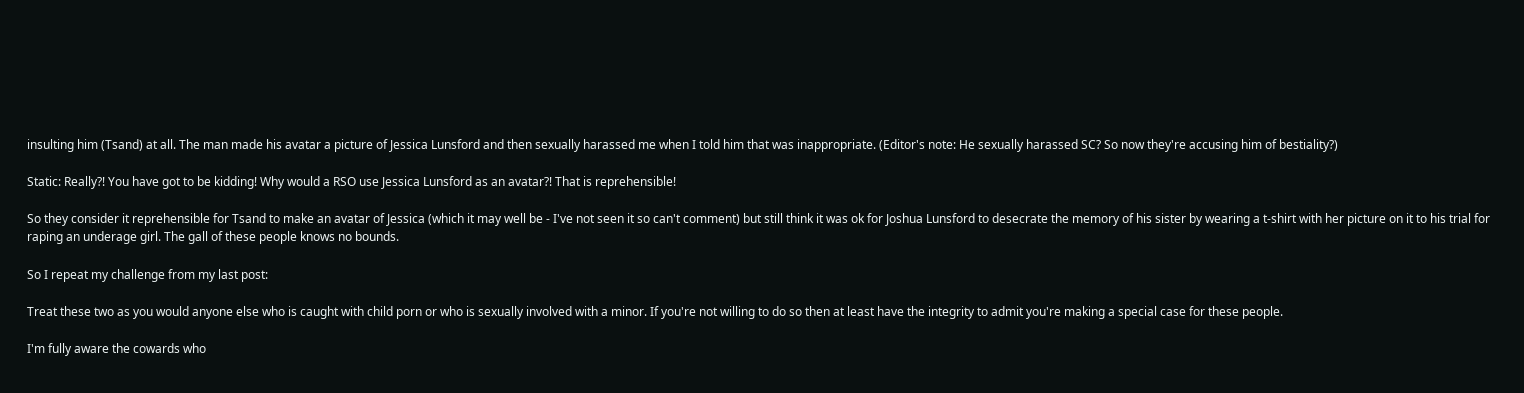insulting him (Tsand) at all. The man made his avatar a picture of Jessica Lunsford and then sexually harassed me when I told him that was inappropriate. (Editor's note: He sexually harassed SC? So now they're accusing him of bestiality?)

Static: Really?! You have got to be kidding! Why would a RSO use Jessica Lunsford as an avatar?! That is reprehensible!

So they consider it reprehensible for Tsand to make an avatar of Jessica (which it may well be - I've not seen it so can't comment) but still think it was ok for Joshua Lunsford to desecrate the memory of his sister by wearing a t-shirt with her picture on it to his trial for raping an underage girl. The gall of these people knows no bounds.

So I repeat my challenge from my last post:

Treat these two as you would anyone else who is caught with child porn or who is sexually involved with a minor. If you're not willing to do so then at least have the integrity to admit you're making a special case for these people.

I'm fully aware the cowards who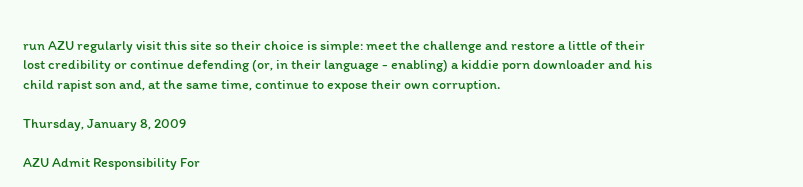run AZU regularly visit this site so their choice is simple: meet the challenge and restore a little of their lost credibility or continue defending (or, in their language - enabling) a kiddie porn downloader and his child rapist son and, at the same time, continue to expose their own corruption.

Thursday, January 8, 2009

AZU Admit Responsibility For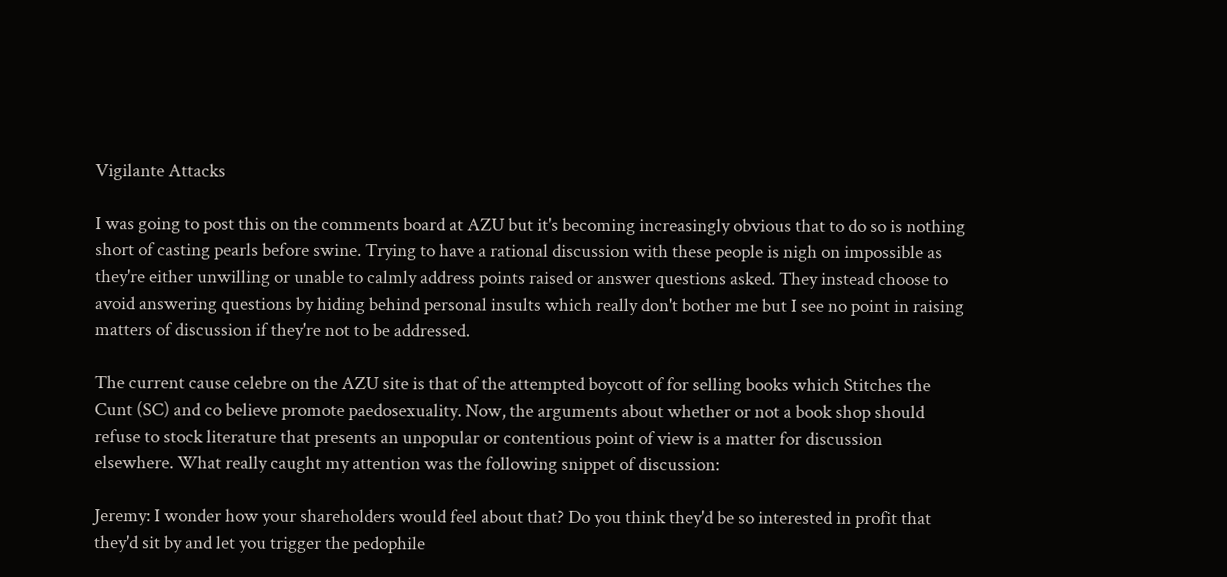Vigilante Attacks

I was going to post this on the comments board at AZU but it's becoming increasingly obvious that to do so is nothing short of casting pearls before swine. Trying to have a rational discussion with these people is nigh on impossible as they're either unwilling or unable to calmly address points raised or answer questions asked. They instead choose to avoid answering questions by hiding behind personal insults which really don't bother me but I see no point in raising matters of discussion if they're not to be addressed.

The current cause celebre on the AZU site is that of the attempted boycott of for selling books which Stitches the Cunt (SC) and co believe promote paedosexuality. Now, the arguments about whether or not a book shop should refuse to stock literature that presents an unpopular or contentious point of view is a matter for discussion elsewhere. What really caught my attention was the following snippet of discussion:

Jeremy: I wonder how your shareholders would feel about that? Do you think they'd be so interested in profit that they'd sit by and let you trigger the pedophile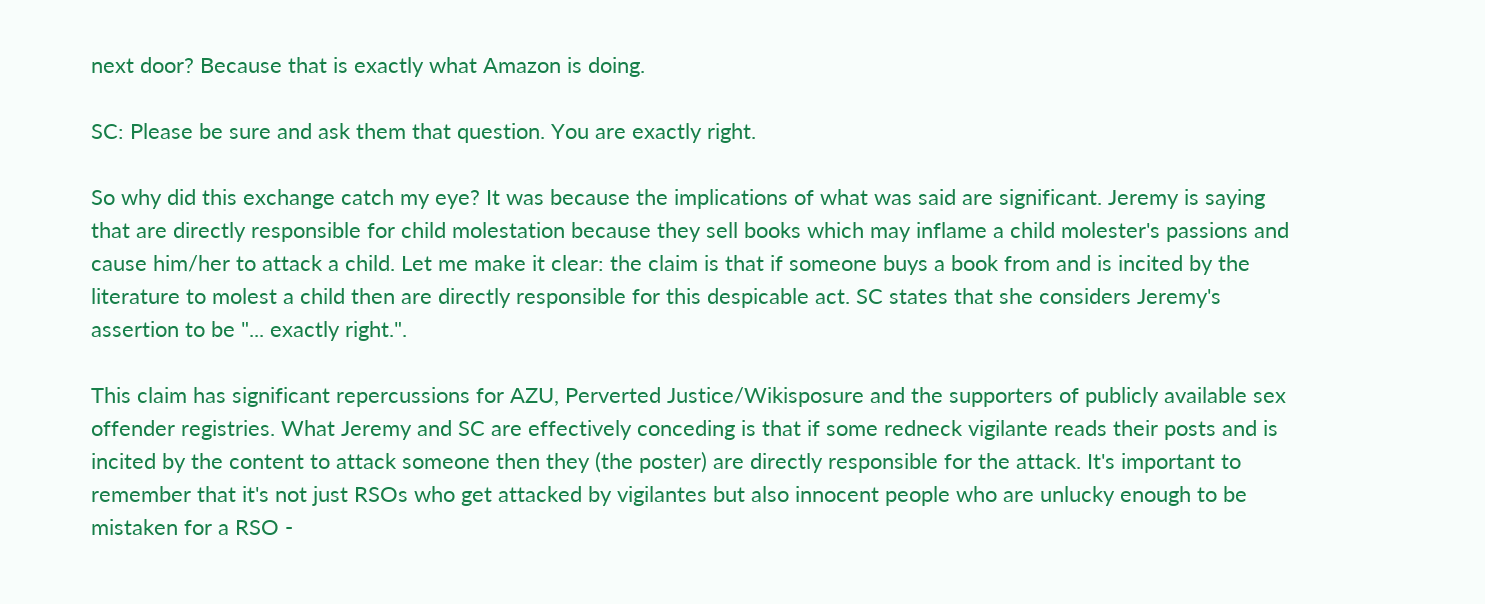next door? Because that is exactly what Amazon is doing.

SC: Please be sure and ask them that question. You are exactly right.

So why did this exchange catch my eye? It was because the implications of what was said are significant. Jeremy is saying that are directly responsible for child molestation because they sell books which may inflame a child molester's passions and cause him/her to attack a child. Let me make it clear: the claim is that if someone buys a book from and is incited by the literature to molest a child then are directly responsible for this despicable act. SC states that she considers Jeremy's assertion to be "... exactly right.".

This claim has significant repercussions for AZU, Perverted Justice/Wikisposure and the supporters of publicly available sex offender registries. What Jeremy and SC are effectively conceding is that if some redneck vigilante reads their posts and is incited by the content to attack someone then they (the poster) are directly responsible for the attack. It's important to remember that it's not just RSOs who get attacked by vigilantes but also innocent people who are unlucky enough to be mistaken for a RSO -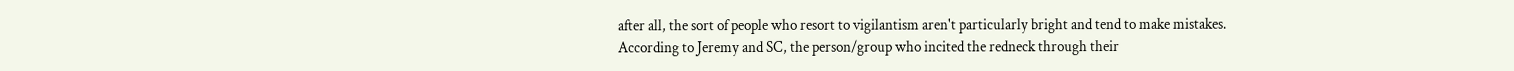after all, the sort of people who resort to vigilantism aren't particularly bright and tend to make mistakes. According to Jeremy and SC, the person/group who incited the redneck through their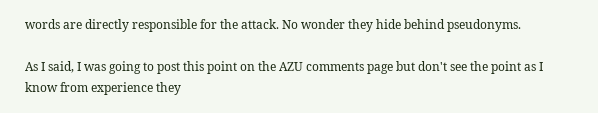words are directly responsible for the attack. No wonder they hide behind pseudonyms.

As I said, I was going to post this point on the AZU comments page but don't see the point as I know from experience they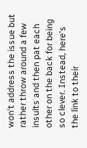won't address the issue but rather throw around a few insults and then pat each other on the back for being so clever. Instead, here's the link to their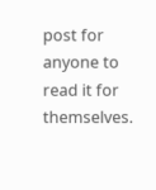post for anyone to read it for themselves.